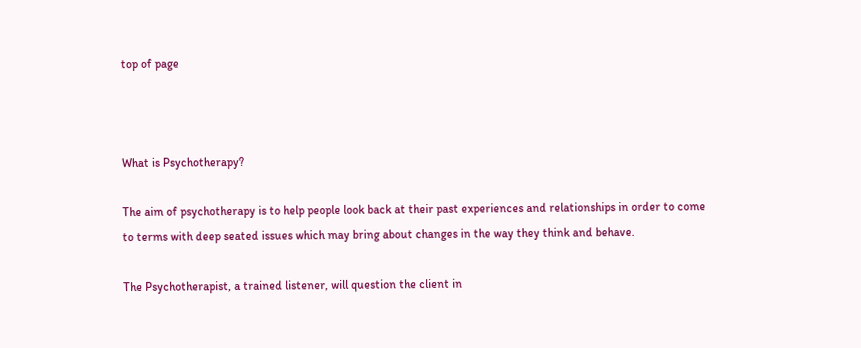top of page



What is Psychotherapy?

The aim of psychotherapy is to help people look back at their past experiences and relationships in order to come to terms with deep seated issues which may bring about changes in the way they think and behave.

The Psychotherapist, a trained listener, will question the client in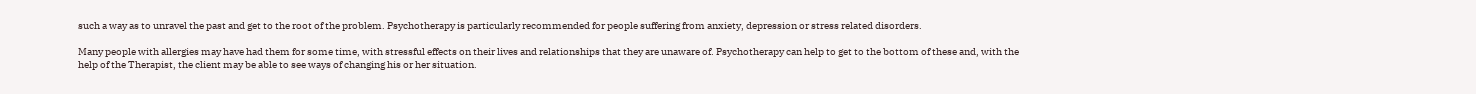such a way as to unravel the past and get to the root of the problem. Psychotherapy is particularly recommended for people suffering from anxiety, depression or stress related disorders.

Many people with allergies may have had them for some time, with stressful effects on their lives and relationships that they are unaware of. Psychotherapy can help to get to the bottom of these and, with the help of the Therapist, the client may be able to see ways of changing his or her situation.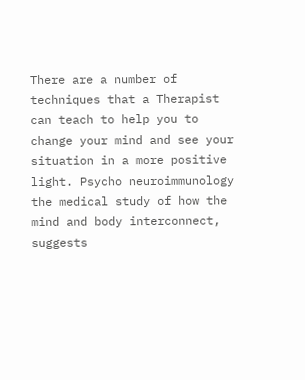There are a number of techniques that a Therapist can teach to help you to change your mind and see your situation in a more positive light. Psycho neuroimmunology the medical study of how the mind and body interconnect, suggests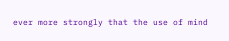ever more strongly that the use of mind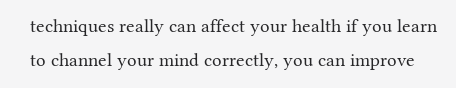techniques really can affect your health if you learn to channel your mind correctly, you can improve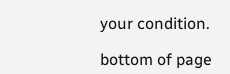your condition.

bottom of page